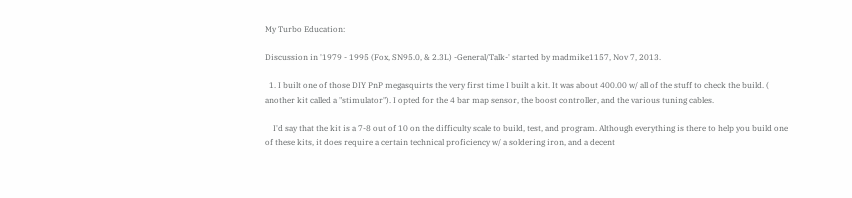My Turbo Education:

Discussion in '1979 - 1995 (Fox, SN95.0, & 2.3L) -General/Talk-' started by madmike1157, Nov 7, 2013.

  1. I built one of those DIY PnP megasquirts the very first time I built a kit. It was about 400.00 w/ all of the stuff to check the build. ( another kit called a "stimulator"). I opted for the 4 bar map sensor, the boost controller, and the various tuning cables.

    I'd say that the kit is a 7-8 out of 10 on the difficulty scale to build, test, and program. Although everything is there to help you build one of these kits, it does require a certain technical proficiency w/ a soldering iron, and a decent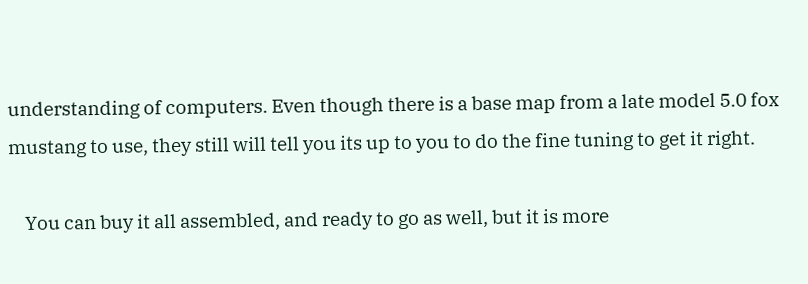understanding of computers. Even though there is a base map from a late model 5.0 fox mustang to use, they still will tell you its up to you to do the fine tuning to get it right.

    You can buy it all assembled, and ready to go as well, but it is more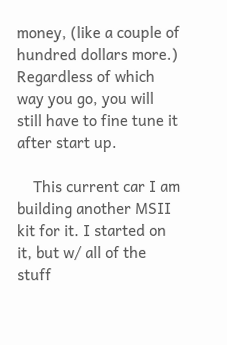money, (like a couple of hundred dollars more.) Regardless of which way you go, you will still have to fine tune it after start up.

    This current car I am building another MSII kit for it. I started on it, but w/ all of the stuff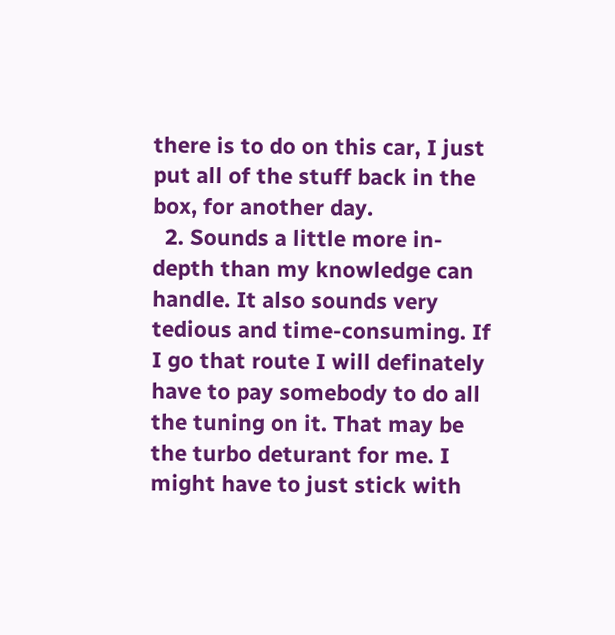there is to do on this car, I just put all of the stuff back in the box, for another day.
  2. Sounds a little more in-depth than my knowledge can handle. It also sounds very tedious and time-consuming. If I go that route I will definately have to pay somebody to do all the tuning on it. That may be the turbo deturant for me. I might have to just stick with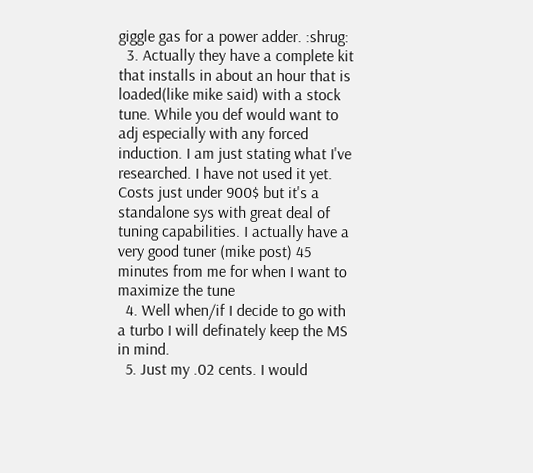giggle gas for a power adder. :shrug:
  3. Actually they have a complete kit that installs in about an hour that is loaded(like mike said) with a stock tune. While you def would want to adj especially with any forced induction. I am just stating what I've researched. I have not used it yet. Costs just under 900$ but it's a standalone sys with great deal of tuning capabilities. I actually have a very good tuner (mike post) 45 minutes from me for when I want to maximize the tune
  4. Well when/if I decide to go with a turbo I will definately keep the MS in mind.
  5. Just my .02 cents. I would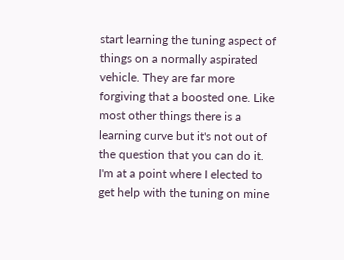start learning the tuning aspect of things on a normally aspirated vehicle. They are far more forgiving that a boosted one. Like most other things there is a learning curve but it's not out of the question that you can do it. I'm at a point where I elected to get help with the tuning on mine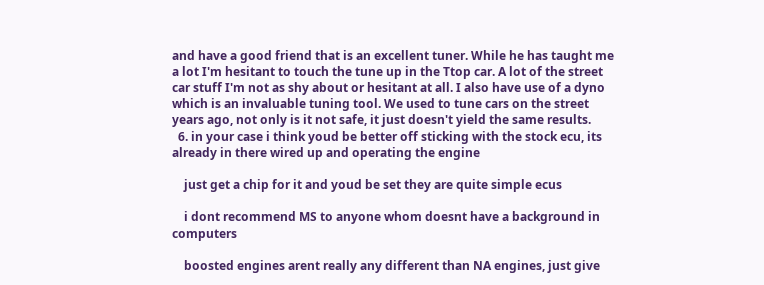and have a good friend that is an excellent tuner. While he has taught me a lot I'm hesitant to touch the tune up in the Ttop car. A lot of the street car stuff I'm not as shy about or hesitant at all. I also have use of a dyno which is an invaluable tuning tool. We used to tune cars on the street years ago, not only is it not safe, it just doesn't yield the same results.
  6. in your case i think youd be better off sticking with the stock ecu, its already in there wired up and operating the engine

    just get a chip for it and youd be set they are quite simple ecus

    i dont recommend MS to anyone whom doesnt have a background in computers

    boosted engines arent really any different than NA engines, just give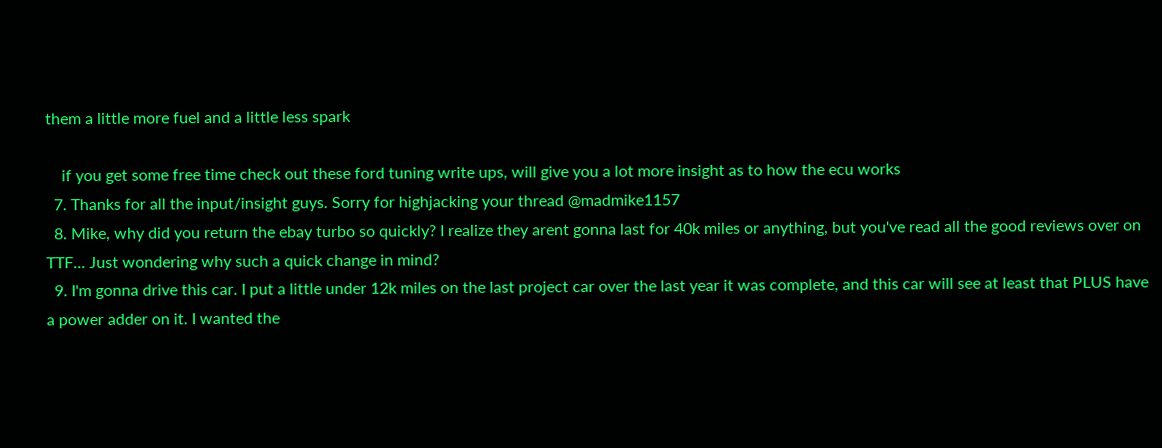them a little more fuel and a little less spark

    if you get some free time check out these ford tuning write ups, will give you a lot more insight as to how the ecu works
  7. Thanks for all the input/insight guys. Sorry for highjacking your thread @madmike1157
  8. Mike, why did you return the ebay turbo so quickly? I realize they arent gonna last for 40k miles or anything, but you've read all the good reviews over on TTF... Just wondering why such a quick change in mind?
  9. I'm gonna drive this car. I put a little under 12k miles on the last project car over the last year it was complete, and this car will see at least that PLUS have a power adder on it. I wanted the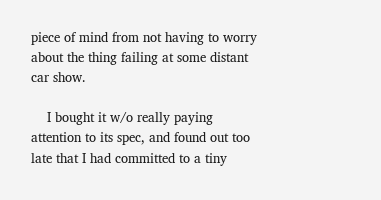piece of mind from not having to worry about the thing failing at some distant car show.

    I bought it w/o really paying attention to its spec, and found out too late that I had committed to a tiny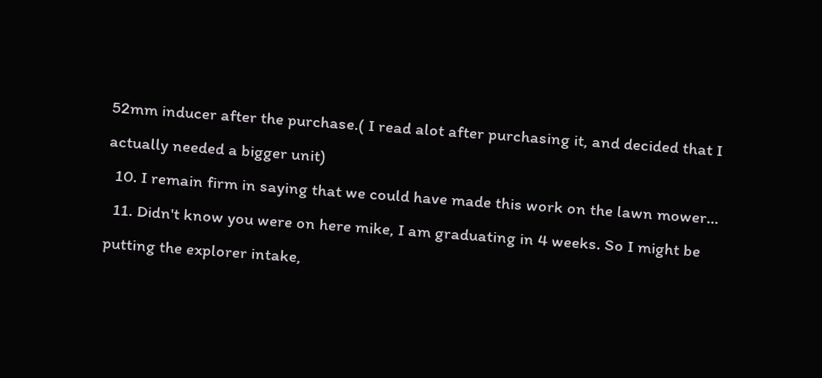52mm inducer after the purchase.( I read alot after purchasing it, and decided that I actually needed a bigger unit)
  10. I remain firm in saying that we could have made this work on the lawn mower...
  11. Didn't know you were on here mike, I am graduating in 4 weeks. So I might be putting the explorer intake,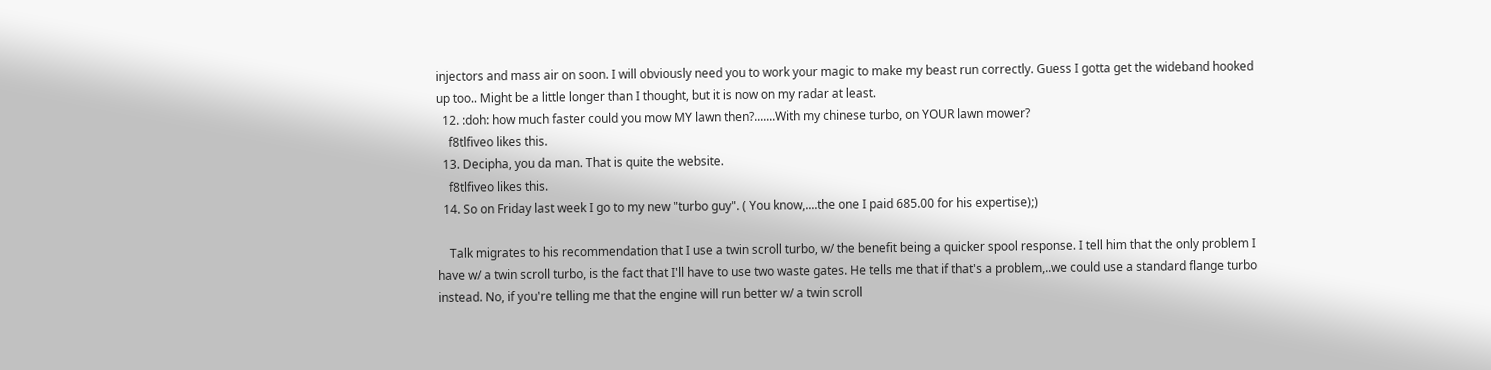injectors and mass air on soon. I will obviously need you to work your magic to make my beast run correctly. Guess I gotta get the wideband hooked up too.. Might be a little longer than I thought, but it is now on my radar at least.
  12. :doh: how much faster could you mow MY lawn then?.......With my chinese turbo, on YOUR lawn mower?
    f8tlfiveo likes this.
  13. Decipha, you da man. That is quite the website.
    f8tlfiveo likes this.
  14. So on Friday last week I go to my new "turbo guy". ( You know,....the one I paid 685.00 for his expertise);)

    Talk migrates to his recommendation that I use a twin scroll turbo, w/ the benefit being a quicker spool response. I tell him that the only problem I have w/ a twin scroll turbo, is the fact that I'll have to use two waste gates. He tells me that if that's a problem,..we could use a standard flange turbo instead. No, if you're telling me that the engine will run better w/ a twin scroll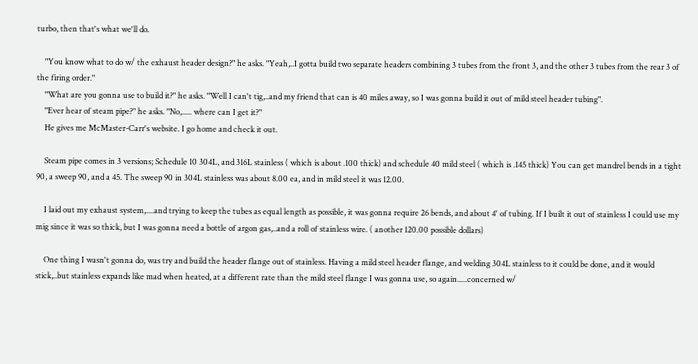turbo, then that's what we'll do.

    "You know what to do w/ the exhaust header design?" he asks. "Yeah,..I gotta build two separate headers combining 3 tubes from the front 3, and the other 3 tubes from the rear 3 of the firing order."
    "What are you gonna use to build it?" he asks. "Well I can't tig,..and my friend that can is 40 miles away, so I was gonna build it out of mild steel header tubing".
    "Ever hear of steam pipe?" he asks. "No,..... where can I get it?"
    He gives me McMaster-Carr's website. I go home and check it out.

    Steam pipe comes in 3 versions; Schedule 10 304L, and 316L stainless ( which is about .100 thick) and schedule 40 mild steel ( which is .145 thick) You can get mandrel bends in a tight 90, a sweep 90, and a 45. The sweep 90 in 304L stainless was about 8.00 ea, and in mild steel it was 12.00.

    I laid out my exhaust system,....and trying to keep the tubes as equal length as possible, it was gonna require 26 bends, and about 4' of tubing. If I built it out of stainless I could use my mig since it was so thick, but I was gonna need a bottle of argon gas,..and a roll of stainless wire. ( another 120.00 possible dollars)

    One thing I wasn't gonna do, was try and build the header flange out of stainless. Having a mild steel header flange, and welding 304L stainless to it could be done, and it would stick,..but stainless expands like mad when heated, at a different rate than the mild steel flange I was gonna use, so again.....concerned w/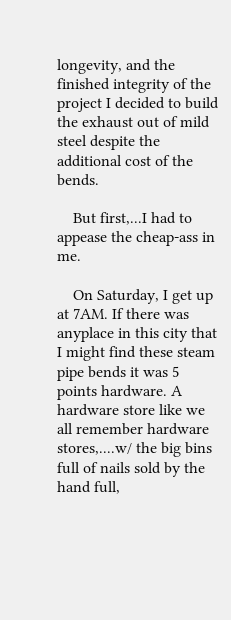longevity, and the finished integrity of the project I decided to build the exhaust out of mild steel despite the additional cost of the bends.

    But first,...I had to appease the cheap-ass in me.

    On Saturday, I get up at 7AM. If there was anyplace in this city that I might find these steam pipe bends it was 5 points hardware. A hardware store like we all remember hardware stores,....w/ the big bins full of nails sold by the hand full,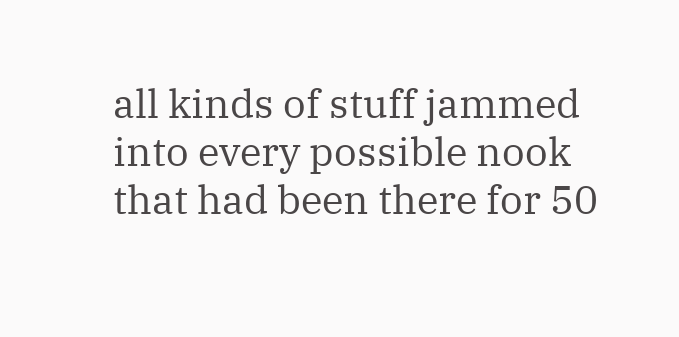all kinds of stuff jammed into every possible nook that had been there for 50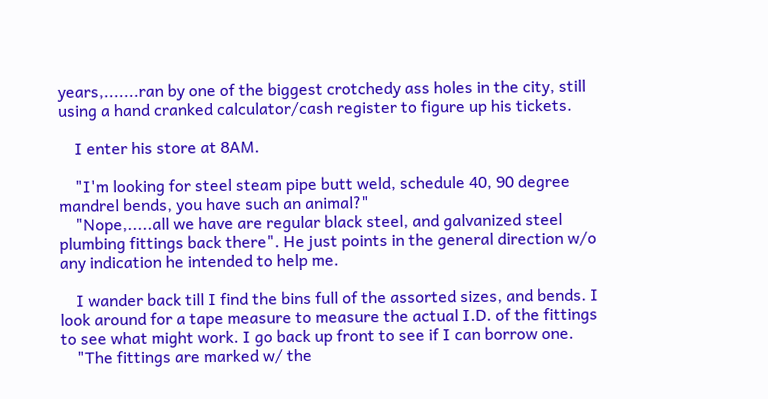years,.......ran by one of the biggest crotchedy ass holes in the city, still using a hand cranked calculator/cash register to figure up his tickets.

    I enter his store at 8AM.

    "I'm looking for steel steam pipe butt weld, schedule 40, 90 degree mandrel bends, you have such an animal?"
    "Nope,.....all we have are regular black steel, and galvanized steel plumbing fittings back there". He just points in the general direction w/o any indication he intended to help me.

    I wander back till I find the bins full of the assorted sizes, and bends. I look around for a tape measure to measure the actual I.D. of the fittings to see what might work. I go back up front to see if I can borrow one.
    "The fittings are marked w/ the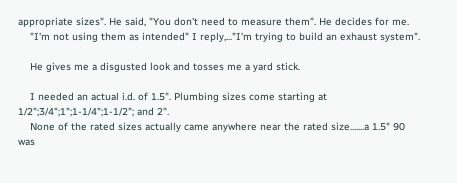appropriate sizes". He said, "You don't need to measure them". He decides for me.
    "I'm not using them as intended" I reply,..."I'm trying to build an exhaust system".

    He gives me a disgusted look and tosses me a yard stick.

    I needed an actual i.d. of 1.5". Plumbing sizes come starting at 1/2";3/4";1";1-1/4";1-1/2"; and 2".
    None of the rated sizes actually came anywhere near the rated size.......a 1.5" 90 was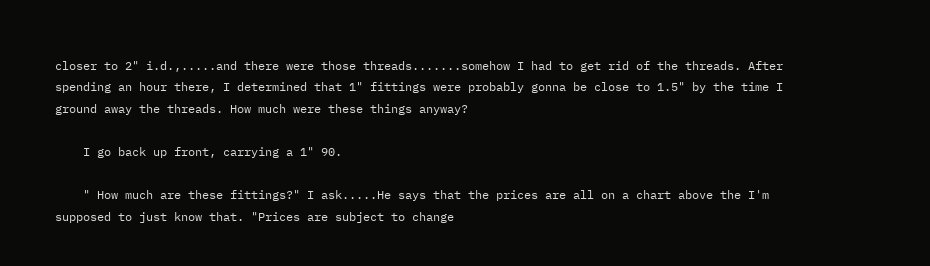closer to 2" i.d.,.....and there were those threads.......somehow I had to get rid of the threads. After spending an hour there, I determined that 1" fittings were probably gonna be close to 1.5" by the time I ground away the threads. How much were these things anyway?

    I go back up front, carrying a 1" 90.

    " How much are these fittings?" I ask.....He says that the prices are all on a chart above the I'm supposed to just know that. "Prices are subject to change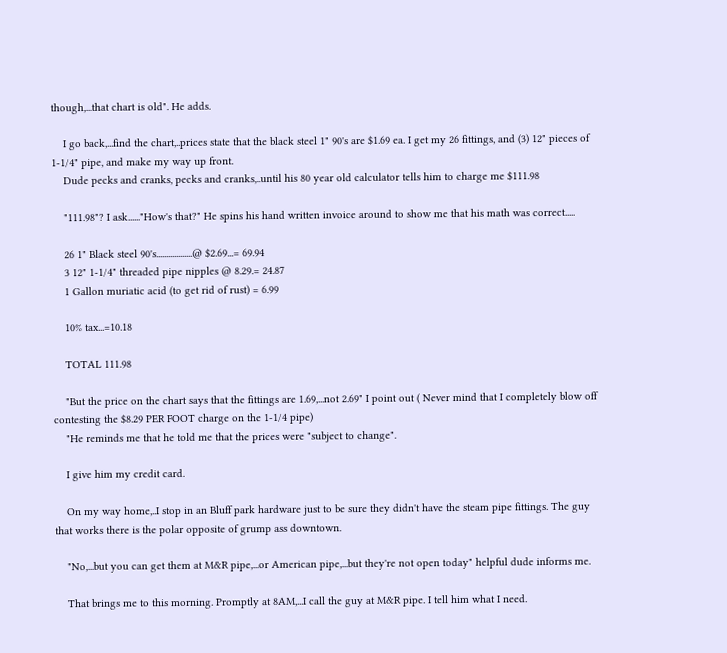though,...that chart is old". He adds.

    I go back,...find the chart,..prices state that the black steel 1" 90's are $1.69 ea. I get my 26 fittings, and (3) 12" pieces of 1-1/4" pipe, and make my way up front.
    Dude pecks and cranks, pecks and cranks,..until his 80 year old calculator tells him to charge me $111.98

    "111.98"? I ask......"How's that?" He spins his hand written invoice around to show me that his math was correct.....

    26 1" Black steel 90's..................@ $2.69...= 69.94
    3 12" 1-1/4" threaded pipe nipples @ 8.29.= 24.87
    1 Gallon muriatic acid (to get rid of rust) = 6.99

    10% tax...=10.18

    TOTAL 111.98

    "But the price on the chart says that the fittings are 1.69,...not 2.69" I point out ( Never mind that I completely blow off contesting the $8.29 PER FOOT charge on the 1-1/4 pipe)
    "He reminds me that he told me that the prices were "subject to change".

    I give him my credit card.

    On my way home,..I stop in an Bluff park hardware just to be sure they didn't have the steam pipe fittings. The guy that works there is the polar opposite of grump ass downtown.

    "No,...but you can get them at M&R pipe,...or American pipe,...but they're not open today" helpful dude informs me.

    That brings me to this morning. Promptly at 8AM,...I call the guy at M&R pipe. I tell him what I need.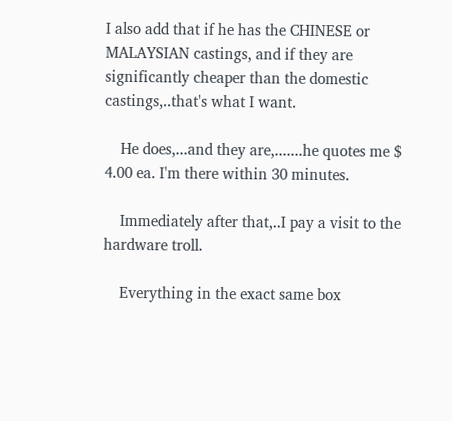I also add that if he has the CHINESE or MALAYSIAN castings, and if they are significantly cheaper than the domestic castings,..that's what I want.

    He does,...and they are,.......he quotes me $ 4.00 ea. I'm there within 30 minutes.

    Immediately after that,..I pay a visit to the hardware troll.

    Everything in the exact same box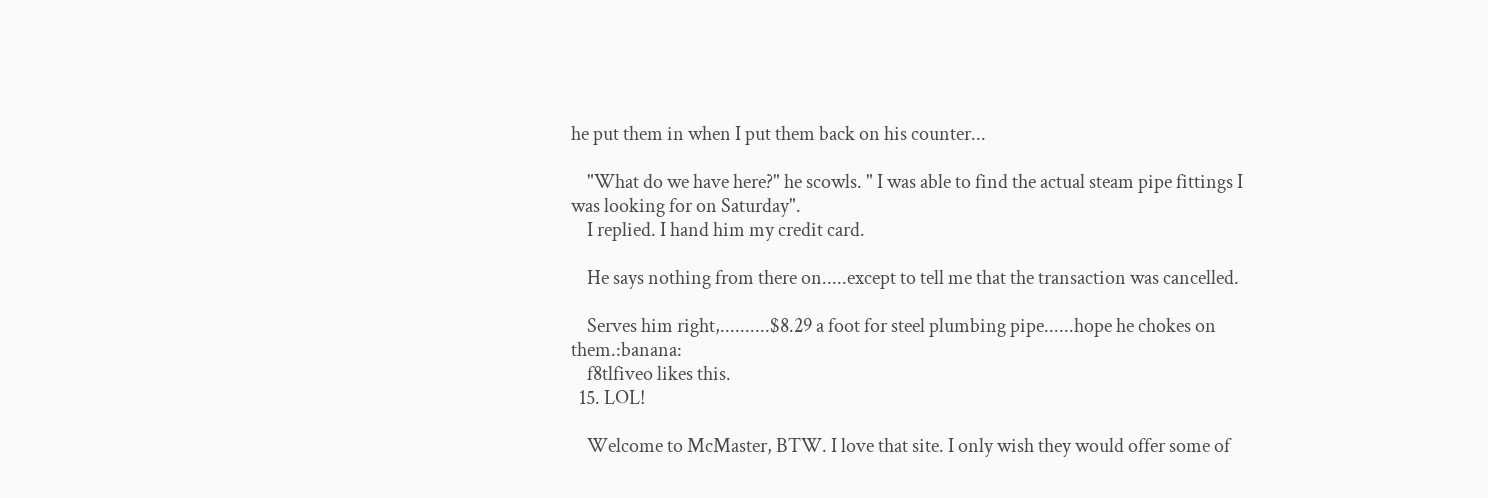he put them in when I put them back on his counter...

    "What do we have here?" he scowls. " I was able to find the actual steam pipe fittings I was looking for on Saturday".
    I replied. I hand him my credit card.

    He says nothing from there on.....except to tell me that the transaction was cancelled.

    Serves him right,..........$8.29 a foot for steel plumbing pipe......hope he chokes on them.:banana:
    f8tlfiveo likes this.
  15. LOL!

    Welcome to McMaster, BTW. I love that site. I only wish they would offer some of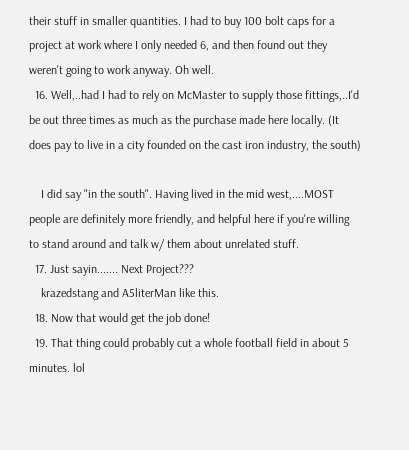their stuff in smaller quantities. I had to buy 100 bolt caps for a project at work where I only needed 6, and then found out they weren't going to work anyway. Oh well.
  16. Well,..had I had to rely on McMaster to supply those fittings,..I'd be out three times as much as the purchase made here locally. (It does pay to live in a city founded on the cast iron industry, the south)

    I did say "in the south". Having lived in the mid west,....MOST people are definitely more friendly, and helpful here if you're willing to stand around and talk w/ them about unrelated stuff.
  17. Just sayin....... Next Project???
    krazedstang and A5literMan like this.
  18. Now that would get the job done!
  19. That thing could probably cut a whole football field in about 5 minutes. lol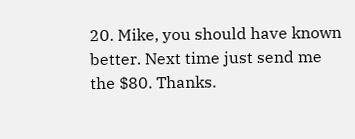20. Mike, you should have known better. Next time just send me the $80. Thanks.